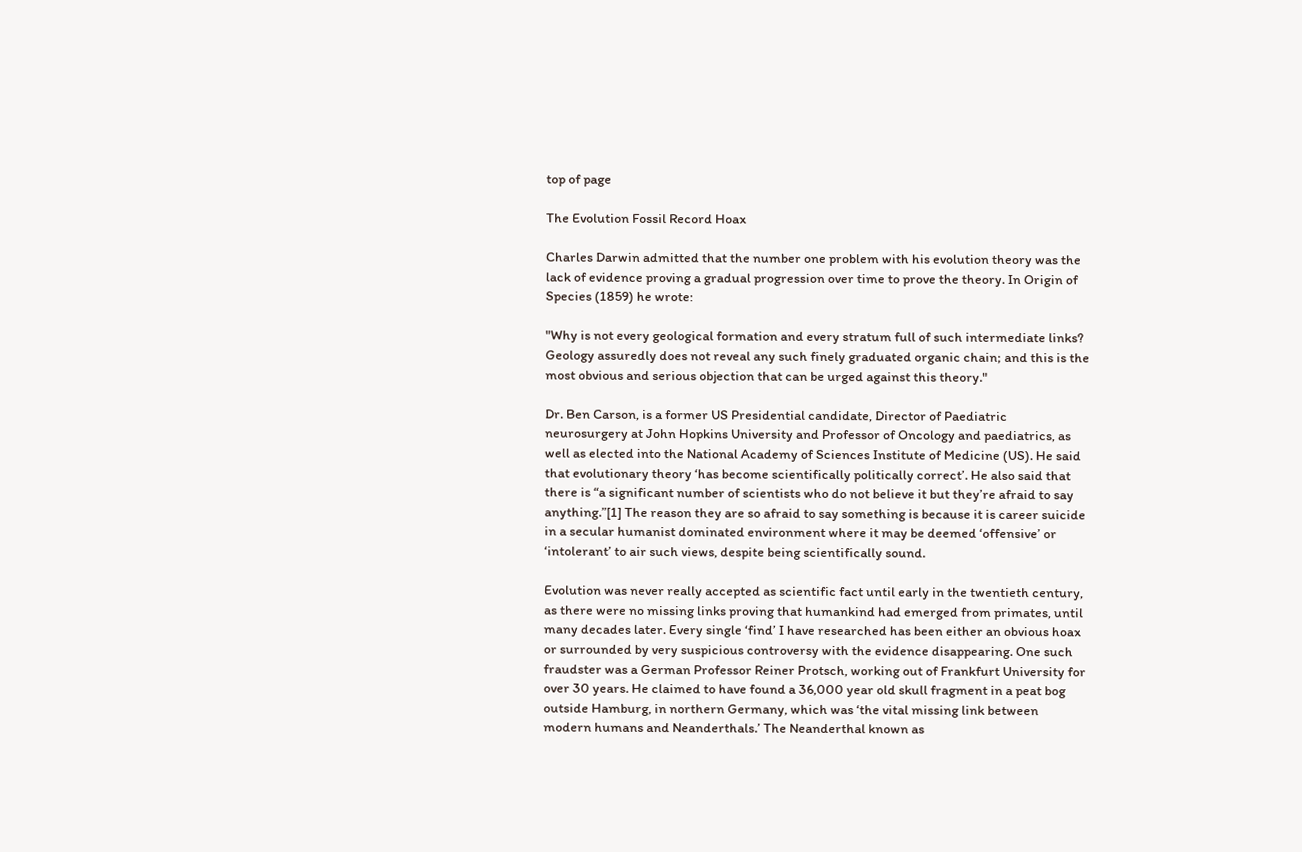top of page

The Evolution Fossil Record Hoax

Charles Darwin admitted that the number one problem with his evolution theory was the lack of evidence proving a gradual progression over time to prove the theory. In Origin of Species (1859) he wrote:

"Why is not every geological formation and every stratum full of such intermediate links? Geology assuredly does not reveal any such finely graduated organic chain; and this is the most obvious and serious objection that can be urged against this theory."

Dr. Ben Carson, is a former US Presidential candidate, Director of Paediatric neurosurgery at John Hopkins University and Professor of Oncology and paediatrics, as well as elected into the National Academy of Sciences Institute of Medicine (US). He said that evolutionary theory ‘has become scientifically politically correct’. He also said that there is “a significant number of scientists who do not believe it but they’re afraid to say anything.”[1] The reason they are so afraid to say something is because it is career suicide in a secular humanist dominated environment where it may be deemed ‘offensive’ or ‘intolerant’ to air such views, despite being scientifically sound.

Evolution was never really accepted as scientific fact until early in the twentieth century, as there were no missing links proving that humankind had emerged from primates, until many decades later. Every single ‘find’ I have researched has been either an obvious hoax or surrounded by very suspicious controversy with the evidence disappearing. One such fraudster was a German Professor Reiner Protsch, working out of Frankfurt University for over 30 years. He claimed to have found a 36,000 year old skull fragment in a peat bog outside Hamburg, in northern Germany, which was ‘the vital missing link between modern humans and Neanderthals.’ The Neanderthal known as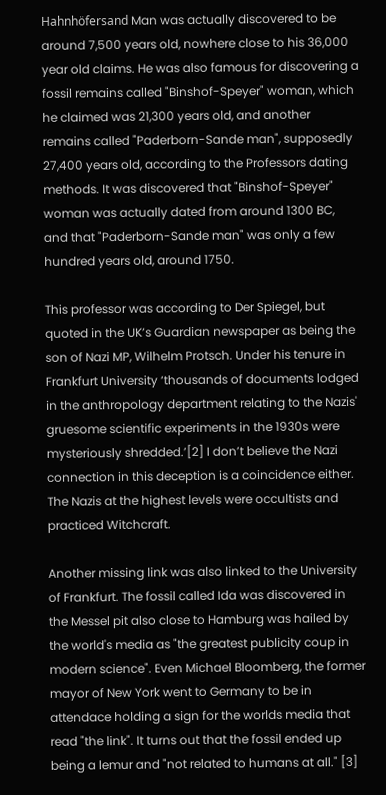Hahnhöfersand Man was actually discovered to be around 7,500 years old, nowhere close to his 36,000 year old claims. He was also famous for discovering a fossil remains called "Binshof-Speyer" woman, which he claimed was 21,300 years old, and another remains called "Paderborn-Sande man", supposedly 27,400 years old, according to the Professors dating methods. It was discovered that "Binshof-Speyer" woman was actually dated from around 1300 BC, and that "Paderborn-Sande man" was only a few hundred years old, around 1750.

This professor was according to Der Spiegel, but quoted in the UK’s Guardian newspaper as being the son of Nazi MP, Wilhelm Protsch. Under his tenure in Frankfurt University ‘thousands of documents lodged in the anthropology department relating to the Nazis' gruesome scientific experiments in the 1930s were mysteriously shredded.’[2] I don’t believe the Nazi connection in this deception is a coincidence either. The Nazis at the highest levels were occultists and practiced Witchcraft.

Another missing link was also linked to the University of Frankfurt. The fossil called Ida was discovered in the Messel pit also close to Hamburg was hailed by the world's media as "the greatest publicity coup in modern science". Even Michael Bloomberg, the former mayor of New York went to Germany to be in attendace holding a sign for the worlds media that read "the link". It turns out that the fossil ended up being a lemur and "not related to humans at all." [3]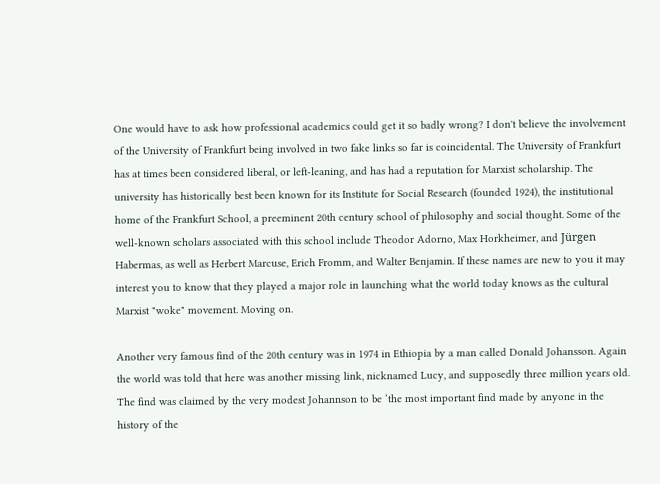One would have to ask how professional academics could get it so badly wrong? I don't believe the involvement of the University of Frankfurt being involved in two fake links so far is coincidental. The University of Frankfurt has at times been considered liberal, or left-leaning, and has had a reputation for Marxist scholarship. The university has historically best been known for its Institute for Social Research (founded 1924), the institutional home of the Frankfurt School, a preeminent 20th century school of philosophy and social thought. Some of the well-known scholars associated with this school include Theodor Adorno, Max Horkheimer, and Jürgen Habermas, as well as Herbert Marcuse, Erich Fromm, and Walter Benjamin. If these names are new to you it may interest you to know that they played a major role in launching what the world today knows as the cultural Marxist "woke" movement. Moving on.

Another very famous find of the 20th century was in 1974 in Ethiopia by a man called Donald Johansson. Again the world was told that here was another missing link, nicknamed Lucy, and supposedly three million years old. The find was claimed by the very modest Johannson to be ‘the most important find made by anyone in the history of the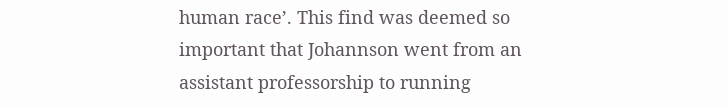human race’. This find was deemed so important that Johannson went from an assistant professorship to running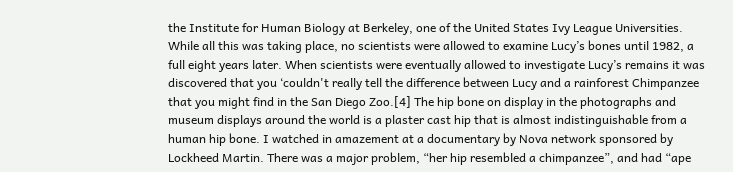the Institute for Human Biology at Berkeley, one of the United States Ivy League Universities. While all this was taking place, no scientists were allowed to examine Lucy’s bones until 1982, a full eight years later. When scientists were eventually allowed to investigate Lucy’s remains it was discovered that you ‘couldn't really tell the difference between Lucy and a rainforest Chimpanzee that you might find in the San Diego Zoo.[4] The hip bone on display in the photographs and museum displays around the world is a plaster cast hip that is almost indistinguishable from a human hip bone. I watched in amazement at a documentary by Nova network sponsored by Lockheed Martin. There was a major problem, “her hip resembled a chimpanzee”, and had “ape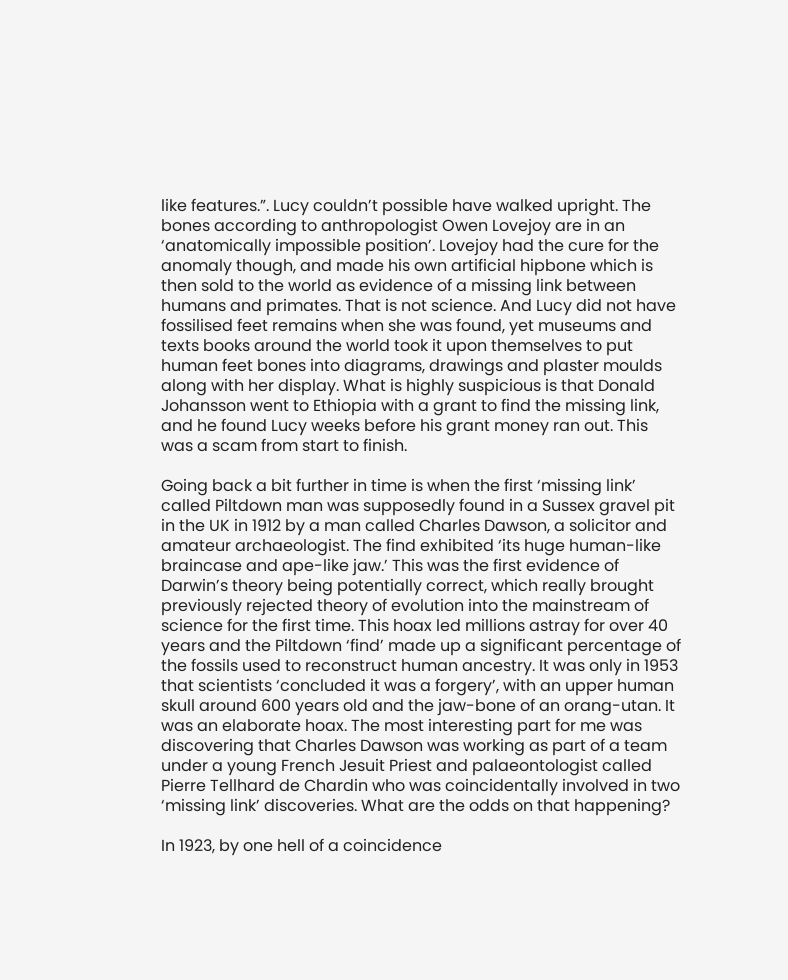like features.”. Lucy couldn’t possible have walked upright. The bones according to anthropologist Owen Lovejoy are in an ‘anatomically impossible position’. Lovejoy had the cure for the anomaly though, and made his own artificial hipbone which is then sold to the world as evidence of a missing link between humans and primates. That is not science. And Lucy did not have fossilised feet remains when she was found, yet museums and texts books around the world took it upon themselves to put human feet bones into diagrams, drawings and plaster moulds along with her display. What is highly suspicious is that Donald Johansson went to Ethiopia with a grant to find the missing link, and he found Lucy weeks before his grant money ran out. This was a scam from start to finish.

Going back a bit further in time is when the first ‘missing link’ called Piltdown man was supposedly found in a Sussex gravel pit in the UK in 1912 by a man called Charles Dawson, a solicitor and amateur archaeologist. The find exhibited ‘its huge human-like braincase and ape-like jaw.’ This was the first evidence of Darwin’s theory being potentially correct, which really brought previously rejected theory of evolution into the mainstream of science for the first time. This hoax led millions astray for over 40 years and the Piltdown ‘find’ made up a significant percentage of the fossils used to reconstruct human ancestry. It was only in 1953 that scientists ‘concluded it was a forgery’, with an upper human skull around 600 years old and the jaw-bone of an orang-utan. It was an elaborate hoax. The most interesting part for me was discovering that Charles Dawson was working as part of a team under a young French Jesuit Priest and palaeontologist called Pierre Tellhard de Chardin who was coincidentally involved in two ‘missing link’ discoveries. What are the odds on that happening?

In 1923, by one hell of a coincidence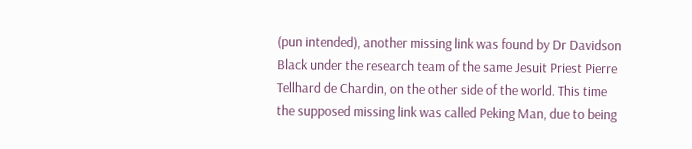(pun intended), another missing link was found by Dr Davidson Black under the research team of the same Jesuit Priest Pierre Tellhard de Chardin, on the other side of the world. This time the supposed missing link was called Peking Man, due to being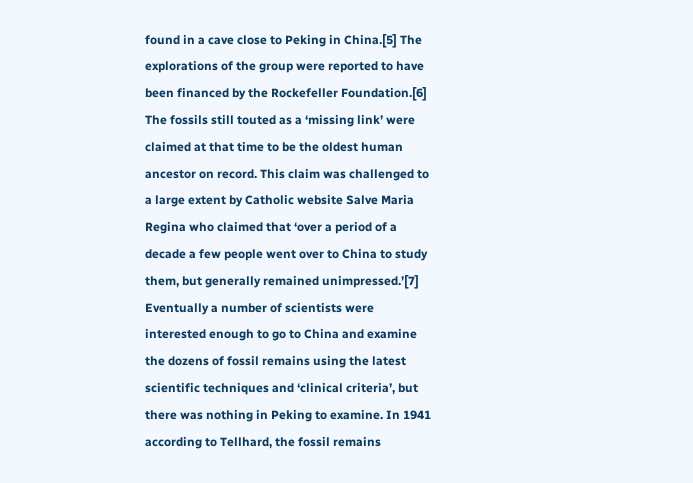found in a cave close to Peking in China.[5] The explorations of the group were reported to have been financed by the Rockefeller Foundation.[6] The fossils still touted as a ‘missing link’ were claimed at that time to be the oldest human ancestor on record. This claim was challenged to a large extent by Catholic website Salve Maria Regina who claimed that ‘over a period of a decade a few people went over to China to study them, but generally remained unimpressed.’[7] Eventually a number of scientists were interested enough to go to China and examine the dozens of fossil remains using the latest scientific techniques and ‘clinical criteria’, but there was nothing in Peking to examine. In 1941 according to Tellhard, the fossil remains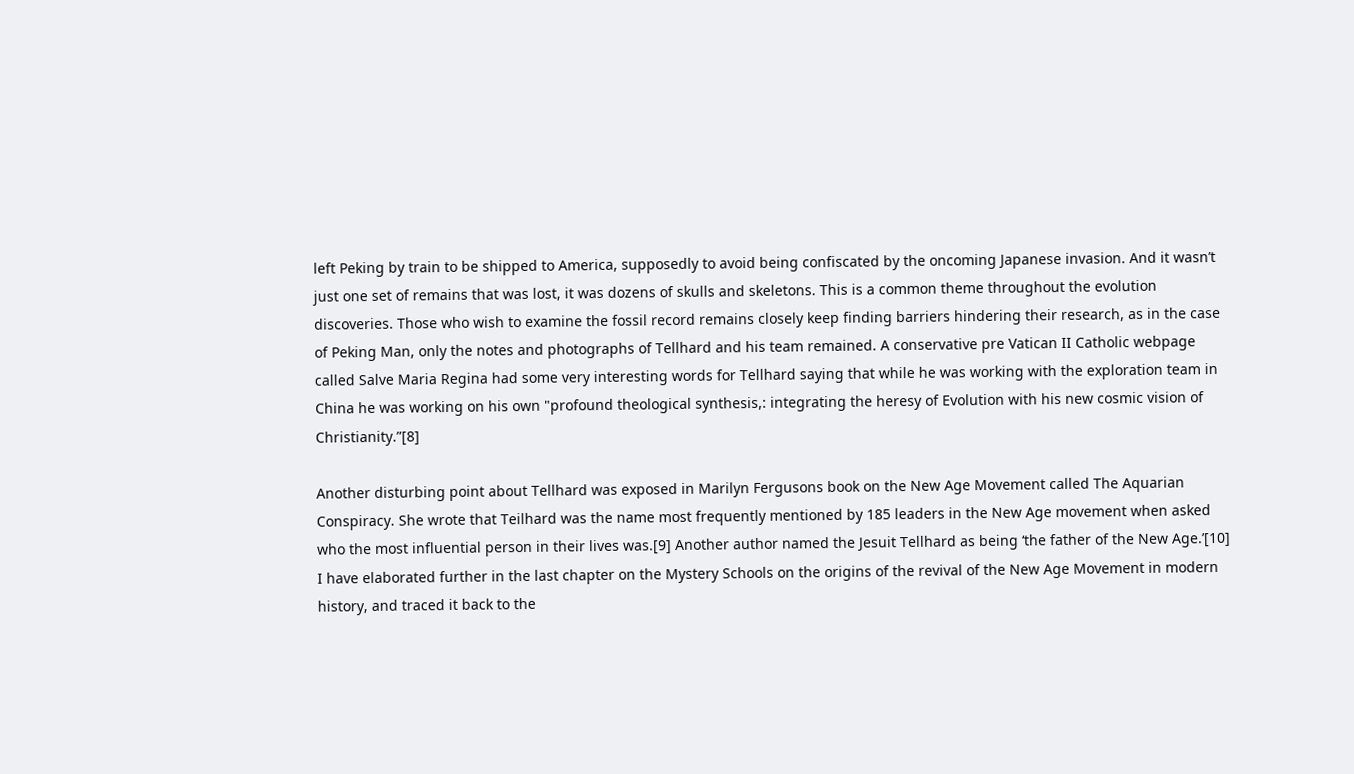left Peking by train to be shipped to America, supposedly to avoid being confiscated by the oncoming Japanese invasion. And it wasn’t just one set of remains that was lost, it was dozens of skulls and skeletons. This is a common theme throughout the evolution discoveries. Those who wish to examine the fossil record remains closely keep finding barriers hindering their research, as in the case of Peking Man, only the notes and photographs of Tellhard and his team remained. A conservative pre Vatican II Catholic webpage called Salve Maria Regina had some very interesting words for Tellhard saying that while he was working with the exploration team in China he was working on his own "profound theological synthesis,: integrating the heresy of Evolution with his new cosmic vision of Christianity.”[8]

Another disturbing point about Tellhard was exposed in Marilyn Fergusons book on the New Age Movement called The Aquarian Conspiracy. She wrote that Teilhard was the name most frequently mentioned by 185 leaders in the New Age movement when asked who the most influential person in their lives was.[9] Another author named the Jesuit Tellhard as being ‘the father of the New Age.’[10] I have elaborated further in the last chapter on the Mystery Schools on the origins of the revival of the New Age Movement in modern history, and traced it back to the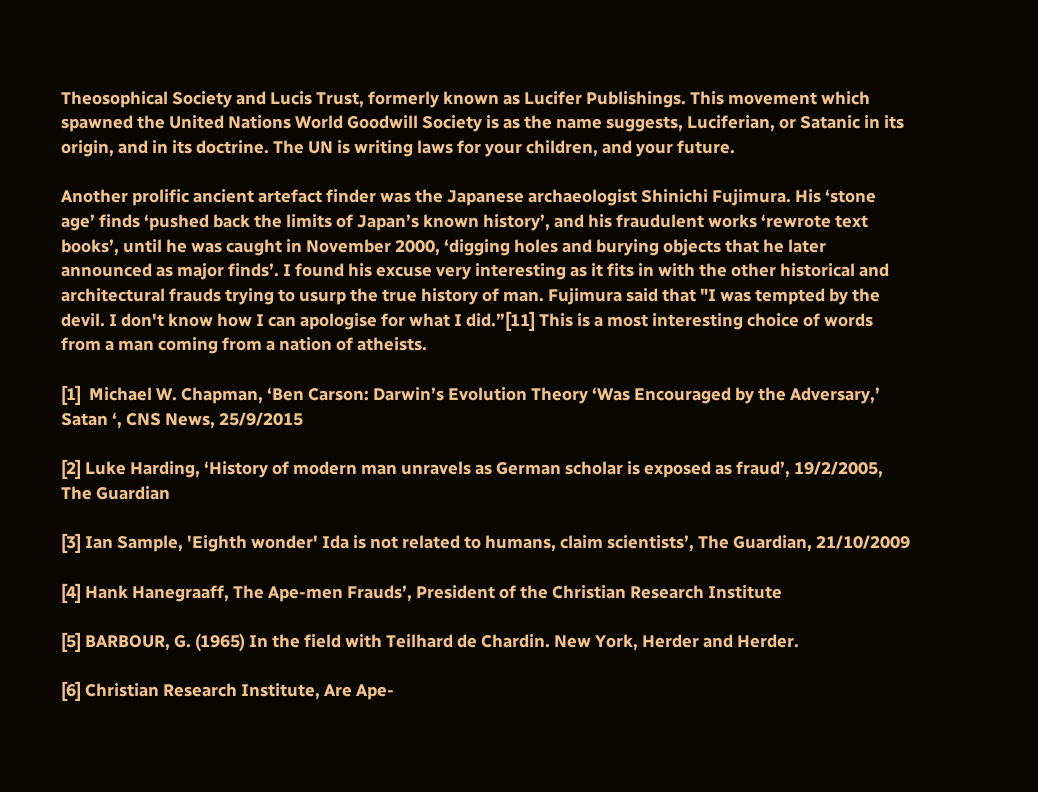Theosophical Society and Lucis Trust, formerly known as Lucifer Publishings. This movement which spawned the United Nations World Goodwill Society is as the name suggests, Luciferian, or Satanic in its origin, and in its doctrine. The UN is writing laws for your children, and your future.

Another prolific ancient artefact finder was the Japanese archaeologist Shinichi Fujimura. His ‘stone age’ finds ‘pushed back the limits of Japan’s known history’, and his fraudulent works ‘rewrote text books’, until he was caught in November 2000, ‘digging holes and burying objects that he later announced as major finds’. I found his excuse very interesting as it fits in with the other historical and architectural frauds trying to usurp the true history of man. Fujimura said that "I was tempted by the devil. I don't know how I can apologise for what I did.”[11] This is a most interesting choice of words from a man coming from a nation of atheists.

[1]  Michael W. Chapman, ‘Ben Carson: Darwin’s Evolution Theory ‘Was Encouraged by the Adversary,’ Satan ‘, CNS News, 25/9/2015

[2] Luke Harding, ‘History of modern man unravels as German scholar is exposed as fraud’, 19/2/2005, The Guardian

[3] Ian Sample, 'Eighth wonder' Ida is not related to humans, claim scientists’, The Guardian, 21/10/2009

[4] Hank Hanegraaff, The Ape-men Frauds’, President of the Christian Research Institute

[5] BARBOUR, G. (1965) In the field with Teilhard de Chardin. New York, Herder and Herder.

[6] Christian Research Institute, Are Ape-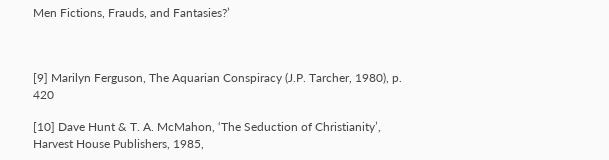Men Fictions, Frauds, and Fantasies?’



[9] Marilyn Ferguson, The Aquarian Conspiracy (J.P. Tarcher, 1980), p. 420

[10] Dave Hunt & T. A. McMahon, ‘The Seduction of Christianity’, Harvest House Publishers, 1985,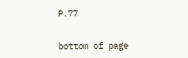P.77


bottom of page